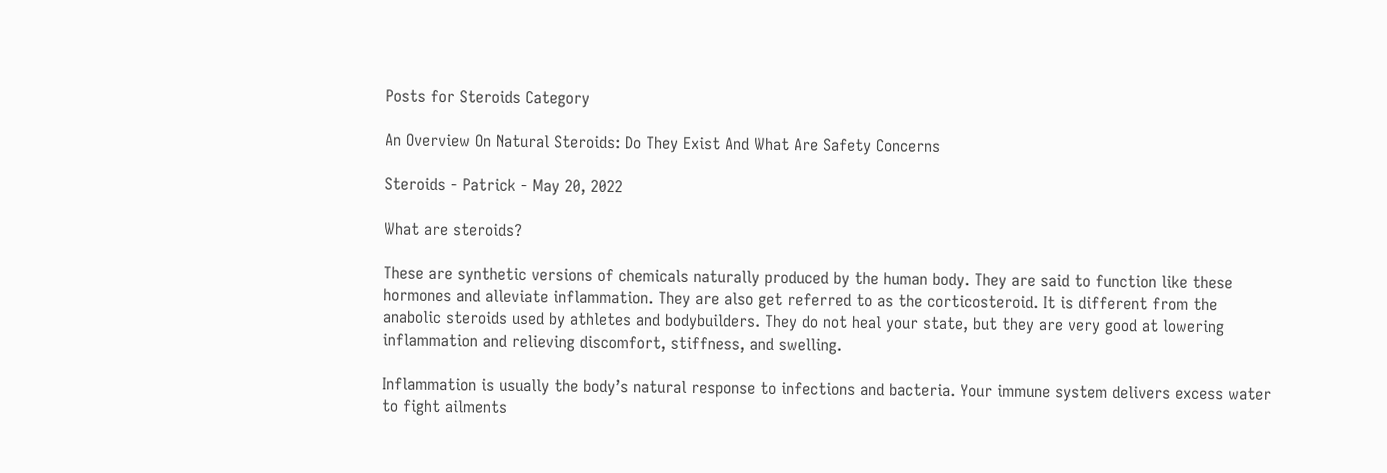Posts for Steroids Category

An Overview On Natural Steroids: Do They Exist And What Are Safety Concerns

Steroids - Patrick - May 20, 2022

What are steroids?

These are synthetic versions of chemicals naturally produced by the human body. They are said to function like these hormones and alleviate inflammation. They are also get referred to as the corticosteroid. It is different from the anabolic steroids used by athletes and bodybuilders. They do not heal your state, but they are very good at lowering inflammation and relieving discomfort, stiffness, and swelling.

Inflammation is usually the body’s natural response to infections and bacteria. Your immune system delivers excess water to fight ailments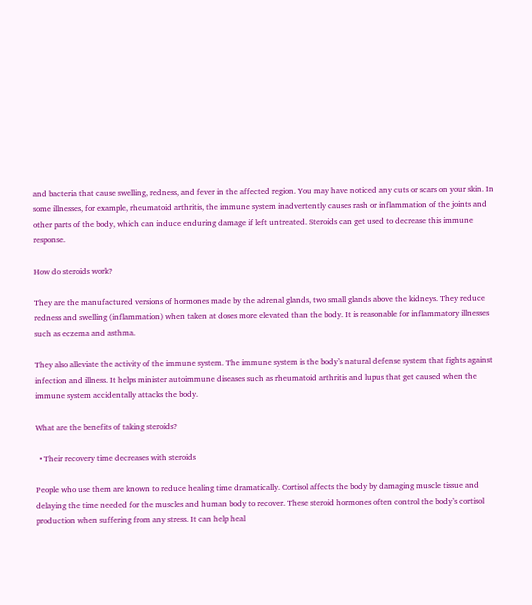and bacteria that cause swelling, redness, and fever in the affected region. You may have noticed any cuts or scars on your skin. In some illnesses, for example, rheumatoid arthritis, the immune system inadvertently causes rash or inflammation of the joints and other parts of the body, which can induce enduring damage if left untreated. Steroids can get used to decrease this immune response.

How do steroids work?

They are the manufactured versions of hormones made by the adrenal glands, two small glands above the kidneys. They reduce redness and swelling (inflammation) when taken at doses more elevated than the body. It is reasonable for inflammatory illnesses such as eczema and asthma.

They also alleviate the activity of the immune system. The immune system is the body’s natural defense system that fights against infection and illness. It helps minister autoimmune diseases such as rheumatoid arthritis and lupus that get caused when the immune system accidentally attacks the body.

What are the benefits of taking steroids?

  • Their recovery time decreases with steroids

People who use them are known to reduce healing time dramatically. Cortisol affects the body by damaging muscle tissue and delaying the time needed for the muscles and human body to recover. These steroid hormones often control the body’s cortisol production when suffering from any stress. It can help heal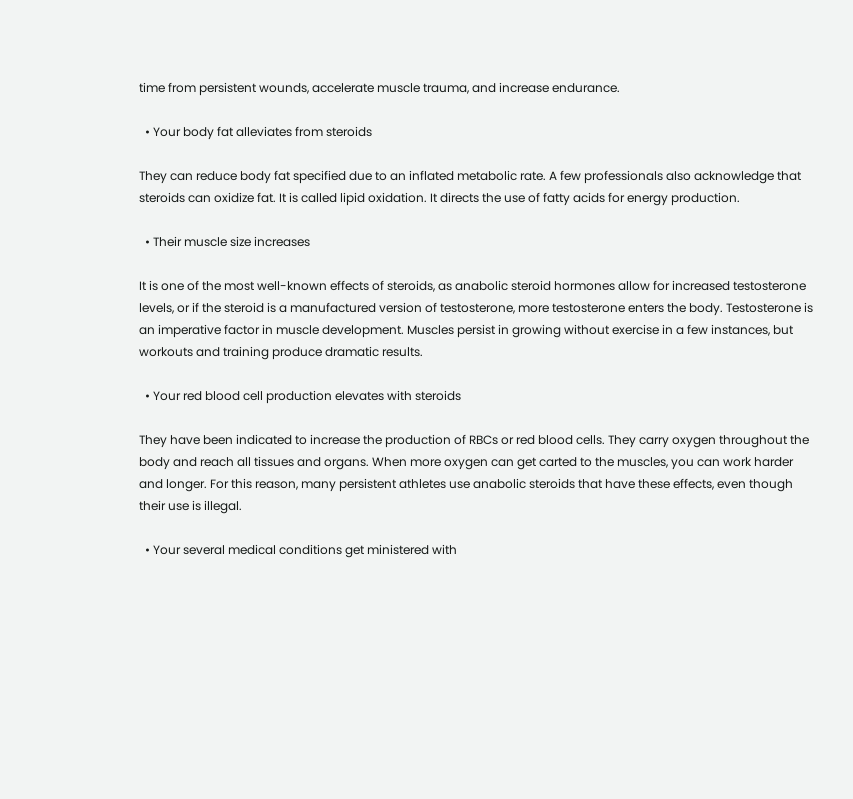time from persistent wounds, accelerate muscle trauma, and increase endurance.

  • Your body fat alleviates from steroids

They can reduce body fat specified due to an inflated metabolic rate. A few professionals also acknowledge that steroids can oxidize fat. It is called lipid oxidation. It directs the use of fatty acids for energy production.

  • Their muscle size increases

It is one of the most well-known effects of steroids, as anabolic steroid hormones allow for increased testosterone levels, or if the steroid is a manufactured version of testosterone, more testosterone enters the body. Testosterone is an imperative factor in muscle development. Muscles persist in growing without exercise in a few instances, but workouts and training produce dramatic results.

  • Your red blood cell production elevates with steroids

They have been indicated to increase the production of RBCs or red blood cells. They carry oxygen throughout the body and reach all tissues and organs. When more oxygen can get carted to the muscles, you can work harder and longer. For this reason, many persistent athletes use anabolic steroids that have these effects, even though their use is illegal.

  • Your several medical conditions get ministered with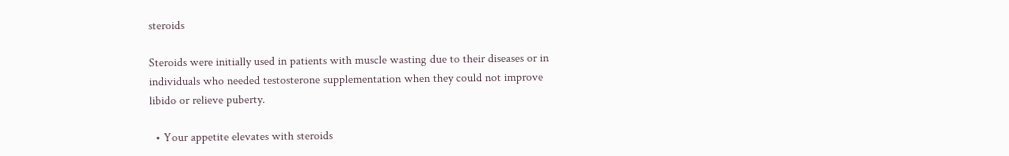steroids

Steroids were initially used in patients with muscle wasting due to their diseases or in individuals who needed testosterone supplementation when they could not improve libido or relieve puberty.

  • Your appetite elevates with steroids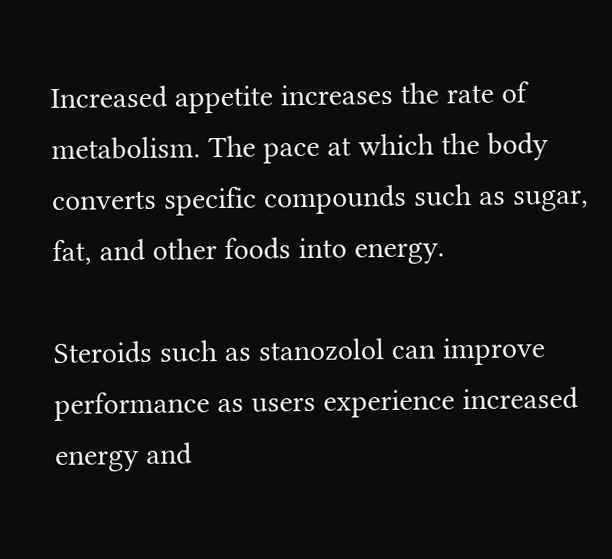Increased appetite increases the rate of metabolism. The pace at which the body converts specific compounds such as sugar, fat, and other foods into energy.

Steroids such as stanozolol can improve performance as users experience increased energy and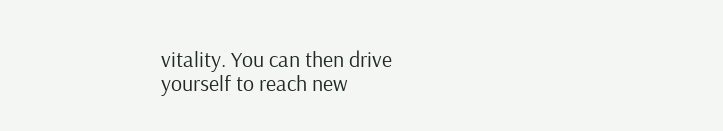vitality. You can then drive yourself to reach new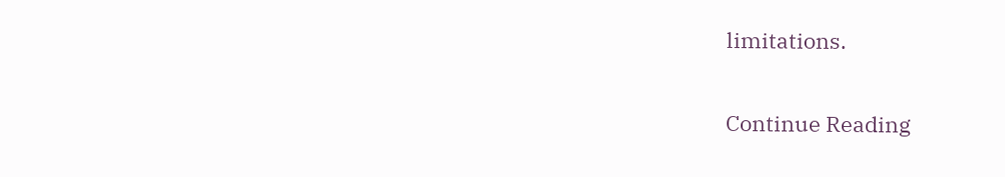limitations.

Continue Reading